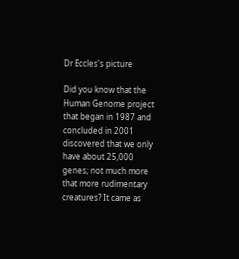Dr Eccles's picture

Did you know that the Human Genome project that began in 1987 and concluded in 2001 discovered that we only have about 25,000 genes; not much more that more rudimentary creatures? It came as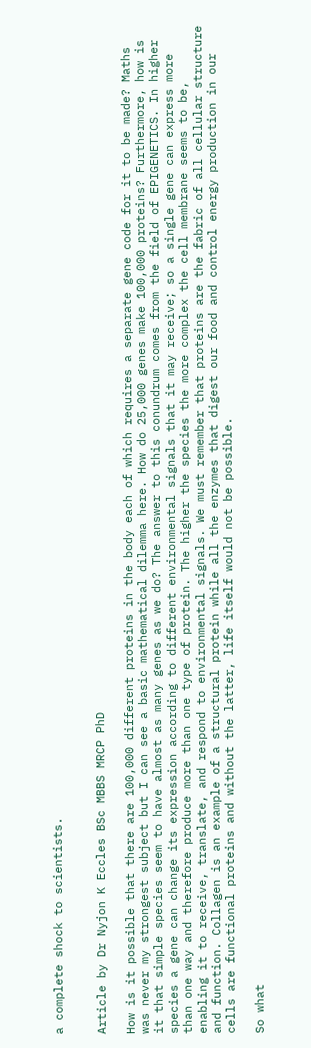a complete shock to scientists.


Article by Dr Nyjon K Eccles BSc MBBS MRCP PhD

How is it possible that there are 100,000 different proteins in the body each of which requires a separate gene code for it to be made? Maths was never my strongest subject but I can see a basic mathematical dilemma here. How do 25,000 genes make 100,000 proteins? Furthermore, how is it that simple species seem to have almost as many genes as we do? The answer to this conundrum comes from the field of EPIGENETICS. In higher species a gene can change its expression according to different environmental signals that it may receive; so a single gene can express more than one way and therefore produce more than one type of protein. The higher the species the more complex the cell membrane seems to be, enabling it to receive, translate, and respond to environmental signals. We must remember that proteins are the fabric of all cellular structure and function. Collagen is an example of a structural protein while all the enzymes that digest our food and control energy production in our cells are functional proteins and without the latter, life itself would not be possible.

So what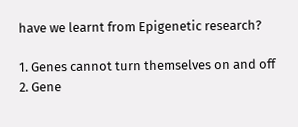have we learnt from Epigenetic research?

1. Genes cannot turn themselves on and off
2. Gene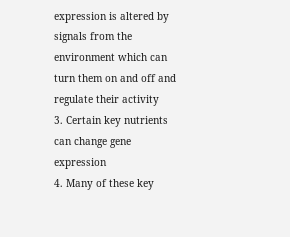expression is altered by signals from the environment which can turn them on and off and regulate their activity
3. Certain key nutrients can change gene expression
4. Many of these key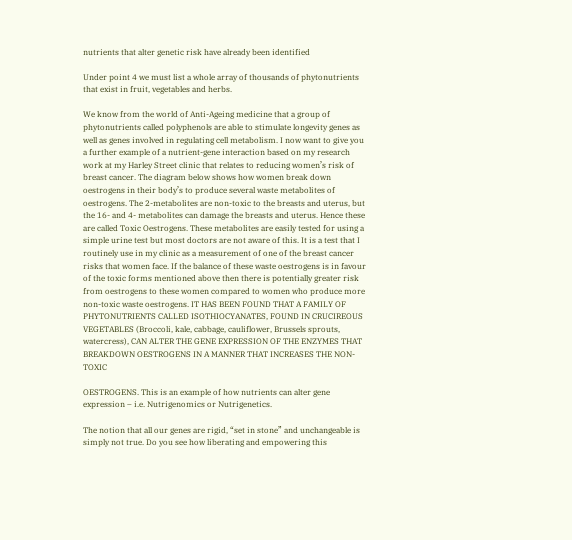nutrients that alter genetic risk have already been identified

Under point 4 we must list a whole array of thousands of phytonutrients that exist in fruit, vegetables and herbs.

We know from the world of Anti-Ageing medicine that a group of phytonutrients called polyphenols are able to stimulate longevity genes as well as genes involved in regulating cell metabolism. I now want to give you a further example of a nutrient-gene interaction based on my research work at my Harley Street clinic that relates to reducing women’s risk of breast cancer. The diagram below shows how women break down oestrogens in their body’s to produce several waste metabolites of oestrogens. The 2-metabolites are non-toxic to the breasts and uterus, but the 16- and 4- metabolites can damage the breasts and uterus. Hence these are called Toxic Oestrogens. These metabolites are easily tested for using a simple urine test but most doctors are not aware of this. It is a test that I routinely use in my clinic as a measurement of one of the breast cancer risks that women face. If the balance of these waste oestrogens is in favour of the toxic forms mentioned above then there is potentially greater risk from oestrogens to these women compared to women who produce more non-toxic waste oestrogens. IT HAS BEEN FOUND THAT A FAMILY OF PHYTONUTRIENTS CALLED ISOTHIOCYANATES, FOUND IN CRUCIREOUS VEGETABLES (Broccoli, kale, cabbage, cauliflower, Brussels sprouts, watercress), CAN ALTER THE GENE EXPRESSION OF THE ENZYMES THAT BREAKDOWN OESTROGENS IN A MANNER THAT INCREASES THE NON-TOXIC

OESTROGENS. This is an example of how nutrients can alter gene expression – i.e. Nutrigenomics or Nutrigenetics.

The notion that all our genes are rigid, “set in stone” and unchangeable is simply not true. Do you see how liberating and empowering this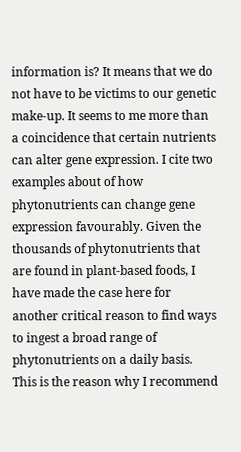information is? It means that we do not have to be victims to our genetic make-up. It seems to me more than a coincidence that certain nutrients can alter gene expression. I cite two examples about of how phytonutrients can change gene expression favourably. Given the thousands of phytonutrients that are found in plant-based foods, I have made the case here for another critical reason to find ways to ingest a broad range of phytonutrients on a daily basis. This is the reason why I recommend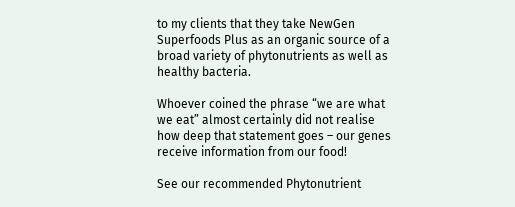to my clients that they take NewGen Superfoods Plus as an organic source of a broad variety of phytonutrients as well as healthy bacteria.

Whoever coined the phrase “we are what we eat” almost certainly did not realise how deep that statement goes – our genes receive information from our food!

See our recommended Phytonutrient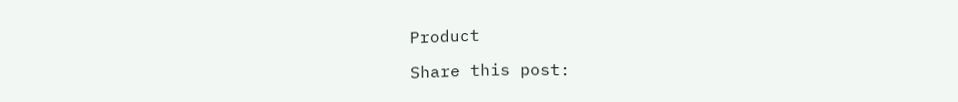Product

Share this post: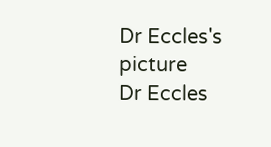Dr Eccles's picture
Dr Eccles